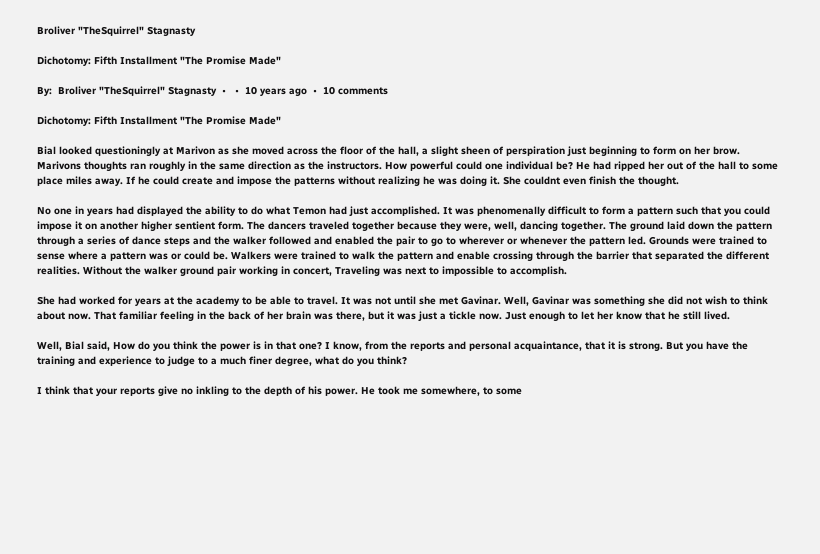Broliver "TheSquirrel" Stagnasty

Dichotomy: Fifth Installment "The Promise Made"

By:  Broliver "TheSquirrel" Stagnasty  •   •  10 years ago  •  10 comments

Dichotomy: Fifth Installment "The Promise Made"

Bial looked questioningly at Marivon as she moved across the floor of the hall, a slight sheen of perspiration just beginning to form on her brow. Marivons thoughts ran roughly in the same direction as the instructors. How powerful could one individual be? He had ripped her out of the hall to some place miles away. If he could create and impose the patterns without realizing he was doing it. She couldnt even finish the thought.

No one in years had displayed the ability to do what Temon had just accomplished. It was phenomenally difficult to form a pattern such that you could impose it on another higher sentient form. The dancers traveled together because they were, well, dancing together. The ground laid down the pattern through a series of dance steps and the walker followed and enabled the pair to go to wherever or whenever the pattern led. Grounds were trained to sense where a pattern was or could be. Walkers were trained to walk the pattern and enable crossing through the barrier that separated the different realities. Without the walker ground pair working in concert, Traveling was next to impossible to accomplish.

She had worked for years at the academy to be able to travel. It was not until she met Gavinar. Well, Gavinar was something she did not wish to think about now. That familiar feeling in the back of her brain was there, but it was just a tickle now. Just enough to let her know that he still lived.

Well, Bial said, How do you think the power is in that one? I know, from the reports and personal acquaintance, that it is strong. But you have the training and experience to judge to a much finer degree, what do you think?

I think that your reports give no inkling to the depth of his power. He took me somewhere, to some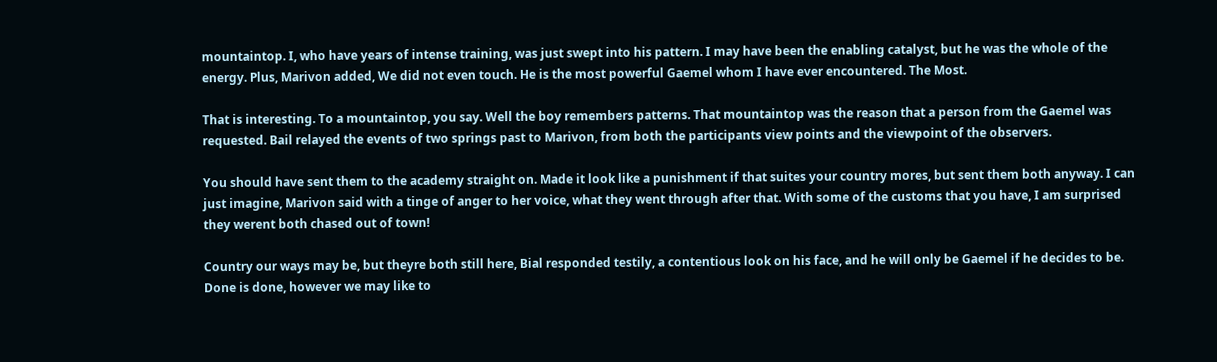mountaintop. I, who have years of intense training, was just swept into his pattern. I may have been the enabling catalyst, but he was the whole of the energy. Plus, Marivon added, We did not even touch. He is the most powerful Gaemel whom I have ever encountered. The Most.

That is interesting. To a mountaintop, you say. Well the boy remembers patterns. That mountaintop was the reason that a person from the Gaemel was requested. Bail relayed the events of two springs past to Marivon, from both the participants view points and the viewpoint of the observers.

You should have sent them to the academy straight on. Made it look like a punishment if that suites your country mores, but sent them both anyway. I can just imagine, Marivon said with a tinge of anger to her voice, what they went through after that. With some of the customs that you have, I am surprised they werent both chased out of town!

Country our ways may be, but theyre both still here, Bial responded testily, a contentious look on his face, and he will only be Gaemel if he decides to be. Done is done, however we may like to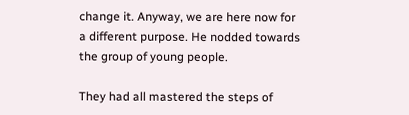change it. Anyway, we are here now for a different purpose. He nodded towards the group of young people.

They had all mastered the steps of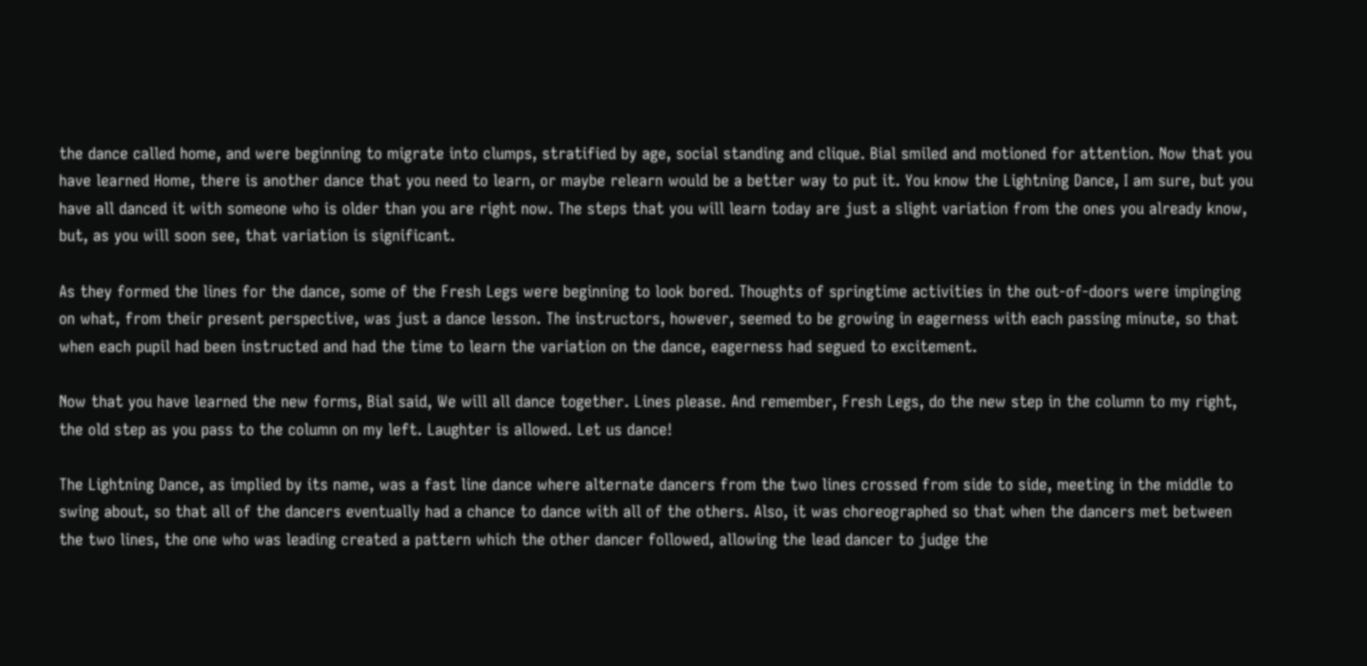the dance called home, and were beginning to migrate into clumps, stratified by age, social standing and clique. Bial smiled and motioned for attention. Now that you have learned Home, there is another dance that you need to learn, or maybe relearn would be a better way to put it. You know the Lightning Dance, I am sure, but you have all danced it with someone who is older than you are right now. The steps that you will learn today are just a slight variation from the ones you already know, but, as you will soon see, that variation is significant.

As they formed the lines for the dance, some of the Fresh Legs were beginning to look bored. Thoughts of springtime activities in the out-of-doors were impinging on what, from their present perspective, was just a dance lesson. The instructors, however, seemed to be growing in eagerness with each passing minute, so that when each pupil had been instructed and had the time to learn the variation on the dance, eagerness had segued to excitement.

Now that you have learned the new forms, Bial said, We will all dance together. Lines please. And remember, Fresh Legs, do the new step in the column to my right, the old step as you pass to the column on my left. Laughter is allowed. Let us dance!

The Lightning Dance, as implied by its name, was a fast line dance where alternate dancers from the two lines crossed from side to side, meeting in the middle to swing about, so that all of the dancers eventually had a chance to dance with all of the others. Also, it was choreographed so that when the dancers met between the two lines, the one who was leading created a pattern which the other dancer followed, allowing the lead dancer to judge the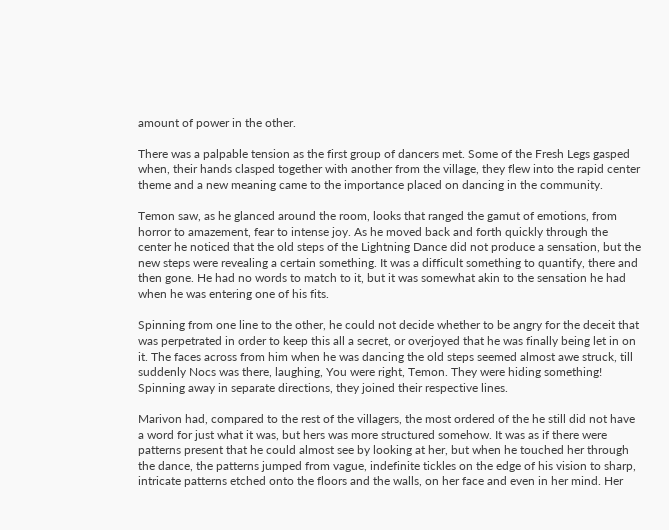amount of power in the other.

There was a palpable tension as the first group of dancers met. Some of the Fresh Legs gasped when, their hands clasped together with another from the village, they flew into the rapid center theme and a new meaning came to the importance placed on dancing in the community.

Temon saw, as he glanced around the room, looks that ranged the gamut of emotions, from horror to amazement, fear to intense joy. As he moved back and forth quickly through the center he noticed that the old steps of the Lightning Dance did not produce a sensation, but the new steps were revealing a certain something. It was a difficult something to quantify, there and then gone. He had no words to match to it, but it was somewhat akin to the sensation he had when he was entering one of his fits.

Spinning from one line to the other, he could not decide whether to be angry for the deceit that was perpetrated in order to keep this all a secret, or overjoyed that he was finally being let in on it. The faces across from him when he was dancing the old steps seemed almost awe struck, till suddenly Nocs was there, laughing, You were right, Temon. They were hiding something! Spinning away in separate directions, they joined their respective lines.

Marivon had, compared to the rest of the villagers, the most ordered of the he still did not have a word for just what it was, but hers was more structured somehow. It was as if there were patterns present that he could almost see by looking at her, but when he touched her through the dance, the patterns jumped from vague, indefinite tickles on the edge of his vision to sharp, intricate patterns etched onto the floors and the walls, on her face and even in her mind. Her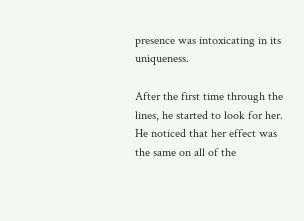presence was intoxicating in its uniqueness.

After the first time through the lines, he started to look for her. He noticed that her effect was the same on all of the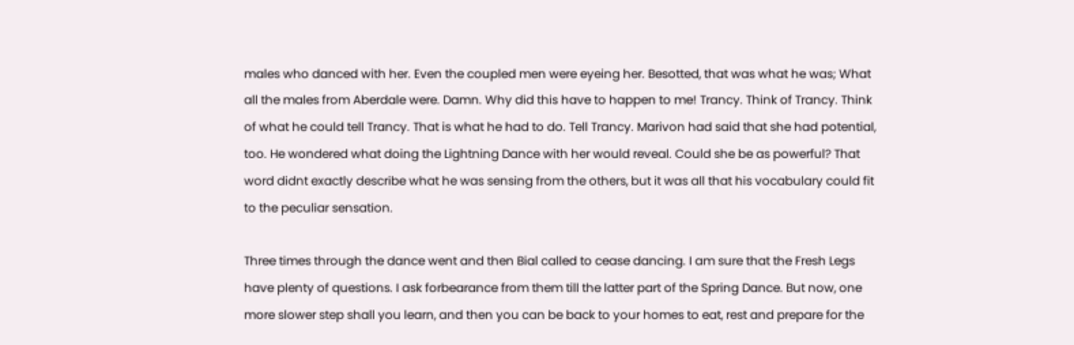males who danced with her. Even the coupled men were eyeing her. Besotted, that was what he was; What all the males from Aberdale were. Damn. Why did this have to happen to me! Trancy. Think of Trancy. Think of what he could tell Trancy. That is what he had to do. Tell Trancy. Marivon had said that she had potential, too. He wondered what doing the Lightning Dance with her would reveal. Could she be as powerful? That word didnt exactly describe what he was sensing from the others, but it was all that his vocabulary could fit to the peculiar sensation.

Three times through the dance went and then Bial called to cease dancing. I am sure that the Fresh Legs have plenty of questions. I ask forbearance from them till the latter part of the Spring Dance. But now, one more slower step shall you learn, and then you can be back to your homes to eat, rest and prepare for the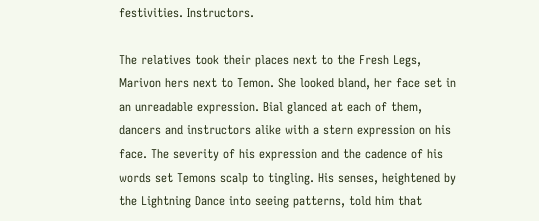festivities. Instructors.

The relatives took their places next to the Fresh Legs, Marivon hers next to Temon. She looked bland, her face set in an unreadable expression. Bial glanced at each of them, dancers and instructors alike with a stern expression on his face. The severity of his expression and the cadence of his words set Temons scalp to tingling. His senses, heightened by the Lightning Dance into seeing patterns, told him that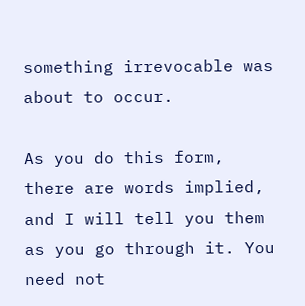something irrevocable was about to occur.

As you do this form, there are words implied, and I will tell you them as you go through it. You need not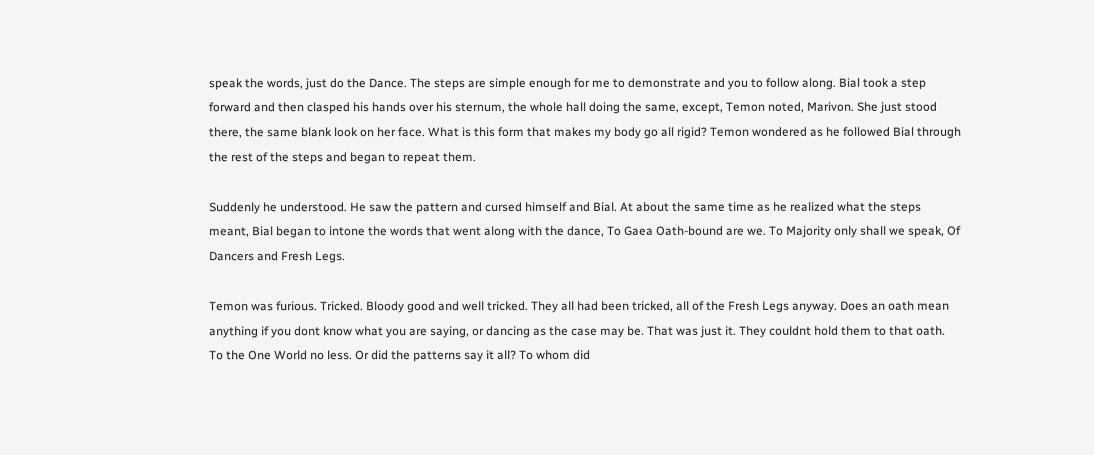speak the words, just do the Dance. The steps are simple enough for me to demonstrate and you to follow along. Bial took a step forward and then clasped his hands over his sternum, the whole hall doing the same, except, Temon noted, Marivon. She just stood there, the same blank look on her face. What is this form that makes my body go all rigid? Temon wondered as he followed Bial through the rest of the steps and began to repeat them.

Suddenly he understood. He saw the pattern and cursed himself and Bial. At about the same time as he realized what the steps meant, Bial began to intone the words that went along with the dance, To Gaea Oath-bound are we. To Majority only shall we speak, Of Dancers and Fresh Legs.

Temon was furious. Tricked. Bloody good and well tricked. They all had been tricked, all of the Fresh Legs anyway. Does an oath mean anything if you dont know what you are saying, or dancing as the case may be. That was just it. They couldnt hold them to that oath. To the One World no less. Or did the patterns say it all? To whom did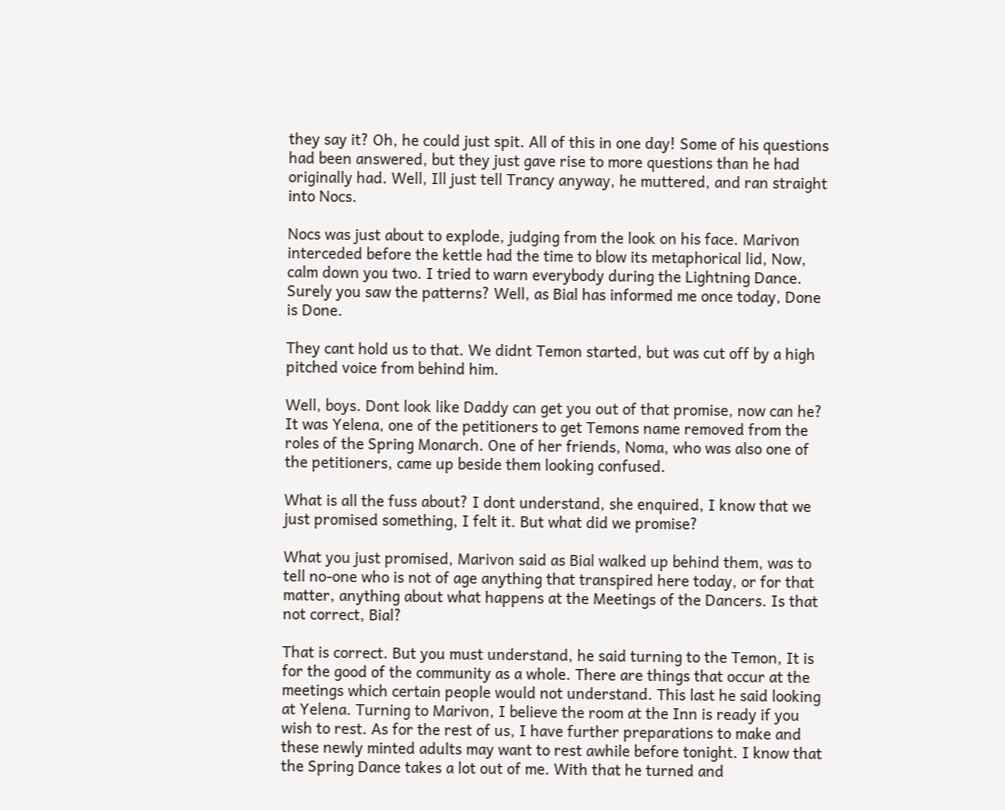they say it? Oh, he could just spit. All of this in one day! Some of his questions had been answered, but they just gave rise to more questions than he had originally had. Well, Ill just tell Trancy anyway, he muttered, and ran straight into Nocs.

Nocs was just about to explode, judging from the look on his face. Marivon interceded before the kettle had the time to blow its metaphorical lid, Now, calm down you two. I tried to warn everybody during the Lightning Dance. Surely you saw the patterns? Well, as Bial has informed me once today, Done is Done.

They cant hold us to that. We didnt Temon started, but was cut off by a high pitched voice from behind him.

Well, boys. Dont look like Daddy can get you out of that promise, now can he? It was Yelena, one of the petitioners to get Temons name removed from the roles of the Spring Monarch. One of her friends, Noma, who was also one of the petitioners, came up beside them looking confused.

What is all the fuss about? I dont understand, she enquired, I know that we just promised something, I felt it. But what did we promise?

What you just promised, Marivon said as Bial walked up behind them, was to tell no-one who is not of age anything that transpired here today, or for that matter, anything about what happens at the Meetings of the Dancers. Is that not correct, Bial?

That is correct. But you must understand, he said turning to the Temon, It is for the good of the community as a whole. There are things that occur at the meetings which certain people would not understand. This last he said looking at Yelena. Turning to Marivon, I believe the room at the Inn is ready if you wish to rest. As for the rest of us, I have further preparations to make and these newly minted adults may want to rest awhile before tonight. I know that the Spring Dance takes a lot out of me. With that he turned and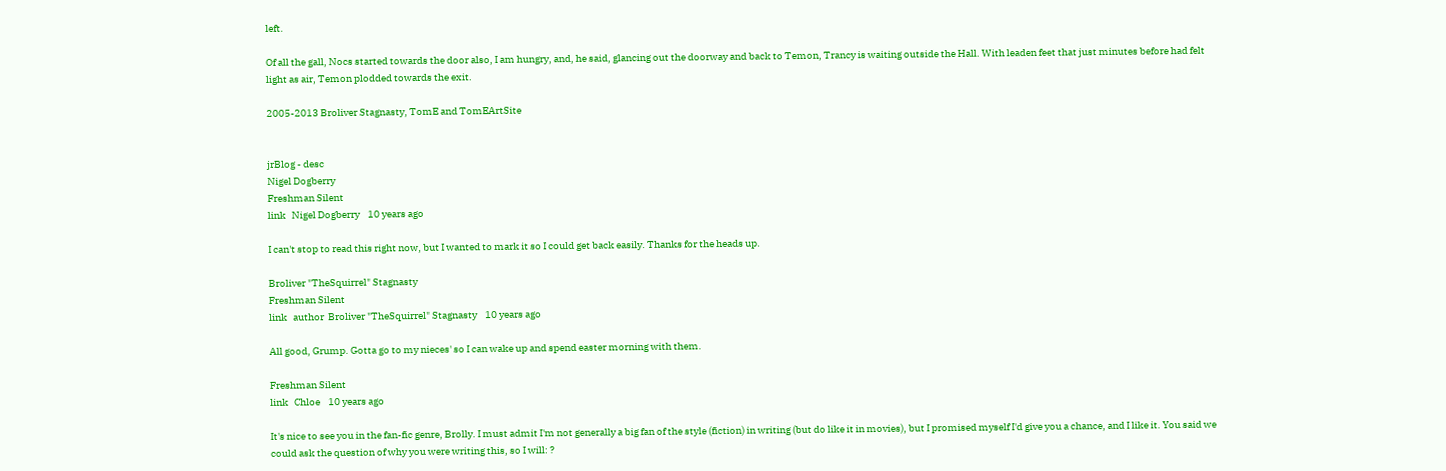left.

Of all the gall, Nocs started towards the door also, I am hungry, and, he said, glancing out the doorway and back to Temon, Trancy is waiting outside the Hall. With leaden feet that just minutes before had felt light as air, Temon plodded towards the exit.

2005-2013 Broliver Stagnasty, TomE and TomEArtSite


jrBlog - desc
Nigel Dogberry
Freshman Silent
link   Nigel Dogberry    10 years ago

I can't stop to read this right now, but I wanted to mark it so I could get back easily. Thanks for the heads up.

Broliver "TheSquirrel" Stagnasty
Freshman Silent
link   author  Broliver "TheSquirrel" Stagnasty    10 years ago

All good, Grump. Gotta go to my nieces' so I can wake up and spend easter morning with them.

Freshman Silent
link   Chloe    10 years ago

It's nice to see you in the fan-fic genre, Brolly. I must admit I'm not generally a big fan of the style (fiction) in writing (but do like it in movies), but I promised myself I'd give you a chance, and I like it. You said we could ask the question of why you were writing this, so I will: ?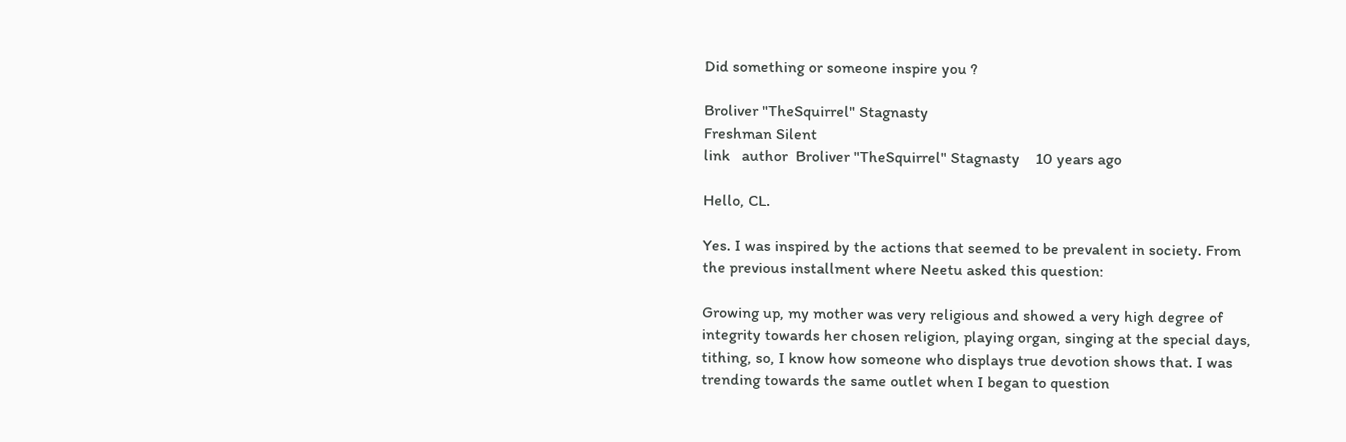Did something or someone inspire you ?

Broliver "TheSquirrel" Stagnasty
Freshman Silent
link   author  Broliver "TheSquirrel" Stagnasty    10 years ago

Hello, CL.

Yes. I was inspired by the actions that seemed to be prevalent in society. From the previous installment where Neetu asked this question:

Growing up, my mother was very religious and showed a very high degree of integrity towards her chosen religion, playing organ, singing at the special days, tithing, so, I know how someone who displays true devotion shows that. I was trending towards the same outlet when I began to question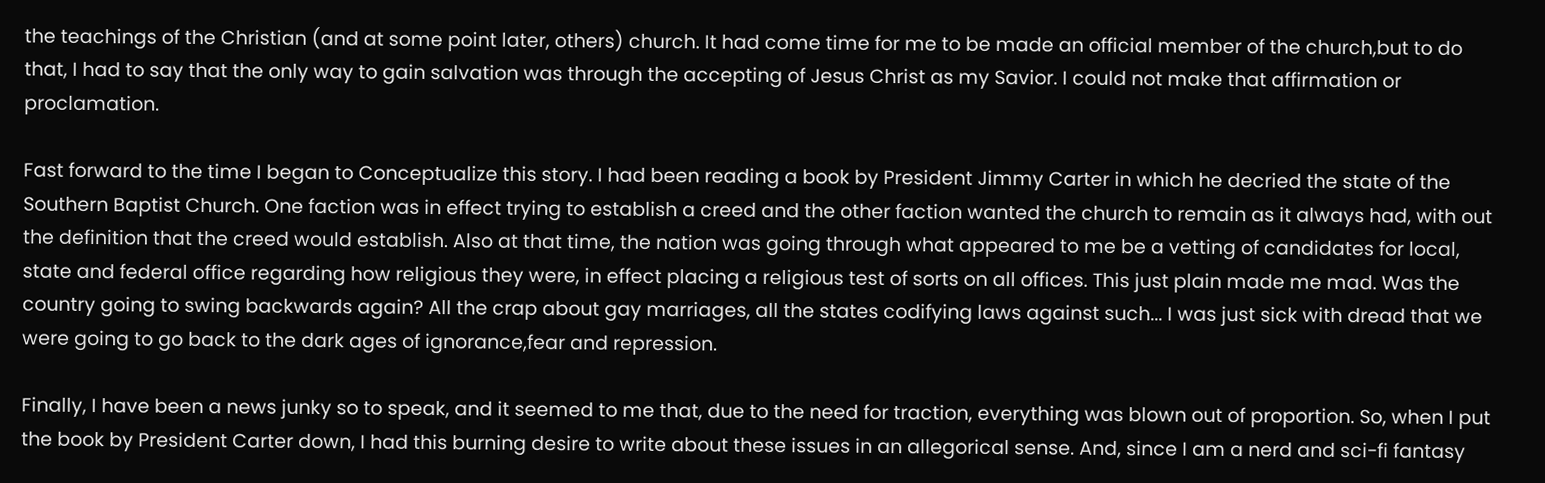the teachings of the Christian (and at some point later, others) church. It had come time for me to be made an official member of the church,but to do that, I had to say that the only way to gain salvation was through the accepting of Jesus Christ as my Savior. I could not make that affirmation or proclamation.

Fast forward to the time I began to Conceptualize this story. I had been reading a book by President Jimmy Carter in which he decried the state of the Southern Baptist Church. One faction was in effect trying to establish a creed and the other faction wanted the church to remain as it always had, with out the definition that the creed would establish. Also at that time, the nation was going through what appeared to me be a vetting of candidates for local, state and federal office regarding how religious they were, in effect placing a religious test of sorts on all offices. This just plain made me mad. Was the country going to swing backwards again? All the crap about gay marriages, all the states codifying laws against such... I was just sick with dread that we were going to go back to the dark ages of ignorance,fear and repression.

Finally, I have been a news junky so to speak, and it seemed to me that, due to the need for traction, everything was blown out of proportion. So, when I put the book by President Carter down, I had this burning desire to write about these issues in an allegorical sense. And, since I am a nerd and sci-fi fantasy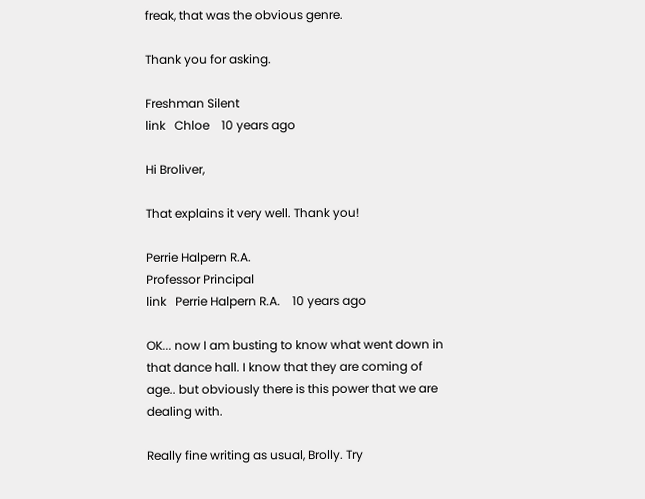freak, that was the obvious genre.

Thank you for asking.

Freshman Silent
link   Chloe    10 years ago

Hi Broliver,

That explains it very well. Thank you!

Perrie Halpern R.A.
Professor Principal
link   Perrie Halpern R.A.    10 years ago

OK... now I am busting to know what went down in that dance hall. I know that they are coming of age.. but obviously there is this power that we are dealing with.

Really fine writing as usual, Brolly. Try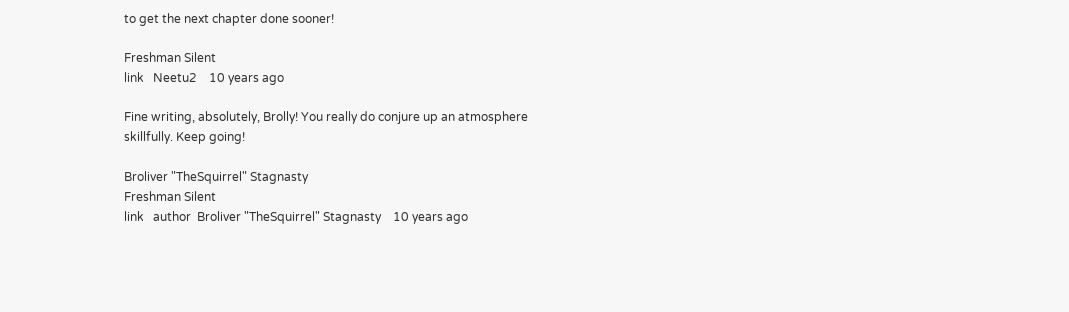to get the next chapter done sooner!

Freshman Silent
link   Neetu2    10 years ago

Fine writing, absolutely, Brolly! You really do conjure up an atmosphere skillfully. Keep going!

Broliver "TheSquirrel" Stagnasty
Freshman Silent
link   author  Broliver "TheSquirrel" Stagnasty    10 years ago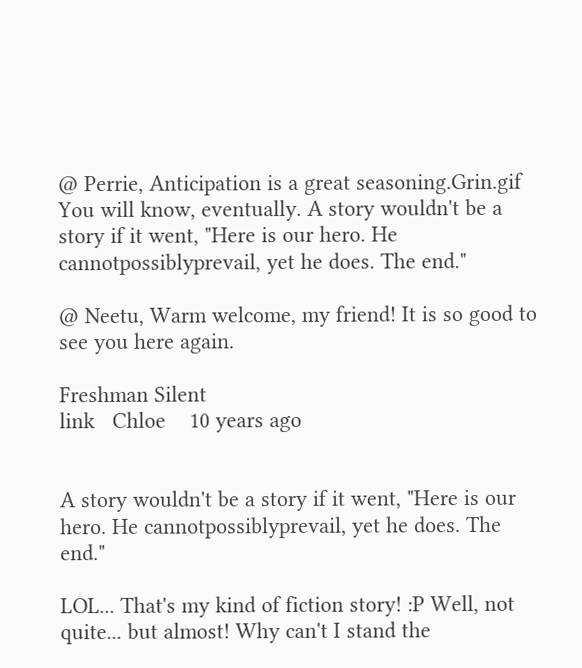@ Perrie, Anticipation is a great seasoning.Grin.gif You will know, eventually. A story wouldn't be a story if it went, "Here is our hero. He cannotpossiblyprevail, yet he does. The end."

@ Neetu, Warm welcome, my friend! It is so good to see you here again.

Freshman Silent
link   Chloe    10 years ago


A story wouldn't be a story if it went, "Here is our hero. He cannotpossiblyprevail, yet he does. The end."

LOL... That's my kind of fiction story! :P Well, not quite... but almost! Why can't I stand the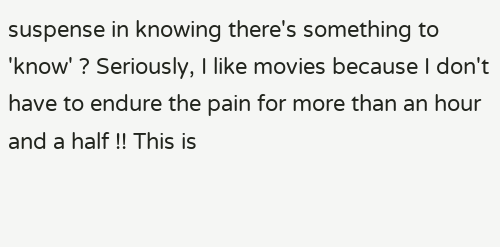suspense in knowing there's something to 'know' ? Seriously, I like movies because I don't have to endure the pain for more than an hour and a half !! This is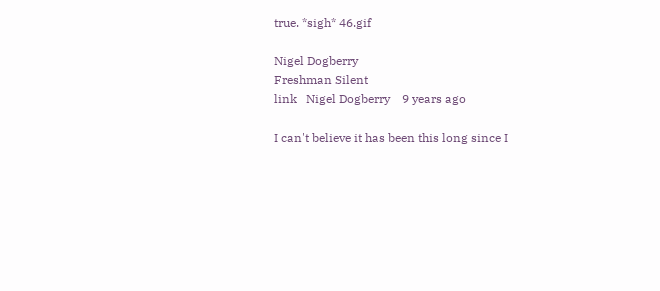true. *sigh* 46.gif

Nigel Dogberry
Freshman Silent
link   Nigel Dogberry    9 years ago

I can't believe it has been this long since I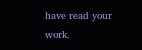have read your work.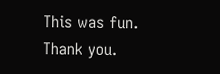This was fun. Thank you.